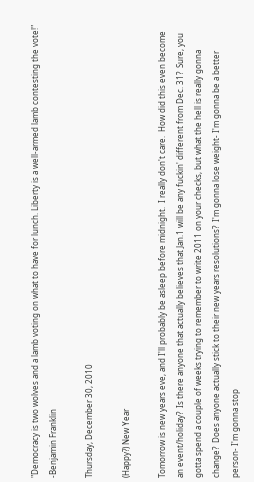"Democracy is two wolves and a lamb voting on what to have for lunch. Liberty is a well-armed lamb contesting the vote!" -Benjamin Franklin

Thursday, December 30, 2010

(Happy?) New Year

Tomorrow is new years eve, and I'll probably be asleep before midnight.  I really don't care.  How did this even become an event/holiday?  Is there anyone that actually believes that Jan.1 will be any fuckin' different from Dec. 31?  Sure, you gotta spend a couple of weeks trying to remember to write 2011 on your checks, but what the hell is really gonna change?  Does anyone actually stick to their new years resolutions?  I'm gonna lose weight- I'm gonna be a better person- I'm gonna stop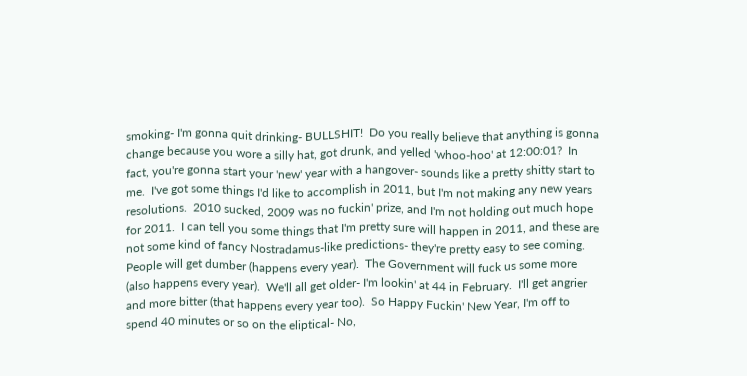smoking- I'm gonna quit drinking- BULLSHIT!  Do you really believe that anything is gonna change because you wore a silly hat, got drunk, and yelled 'whoo-hoo' at 12:00:01?  In fact, you're gonna start your 'new' year with a hangover- sounds like a pretty shitty start to me.  I've got some things I'd like to accomplish in 2011, but I'm not making any new years resolutions.  2010 sucked, 2009 was no fuckin' prize, and I'm not holding out much hope for 2011.  I can tell you some things that I'm pretty sure will happen in 2011, and these are not some kind of fancy Nostradamus-like predictions- they're pretty easy to see coming.  People will get dumber (happens every year).  The Government will fuck us some more (also happens every year).  We'll all get older- I'm lookin' at 44 in February.  I'll get angrier and more bitter (that happens every year too).  So Happy Fuckin' New Year, I'm off to spend 40 minutes or so on the eliptical- No,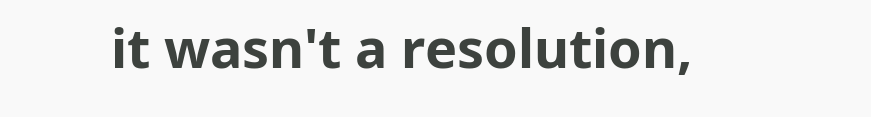it wasn't a resolution,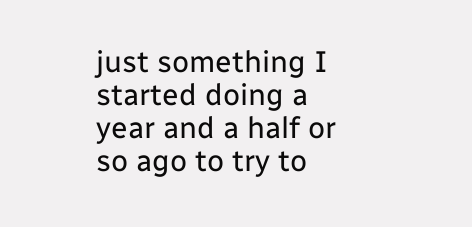just something I started doing a year and a half or so ago to try to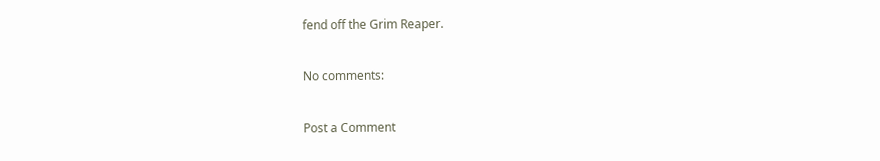fend off the Grim Reaper.

No comments:

Post a Comment